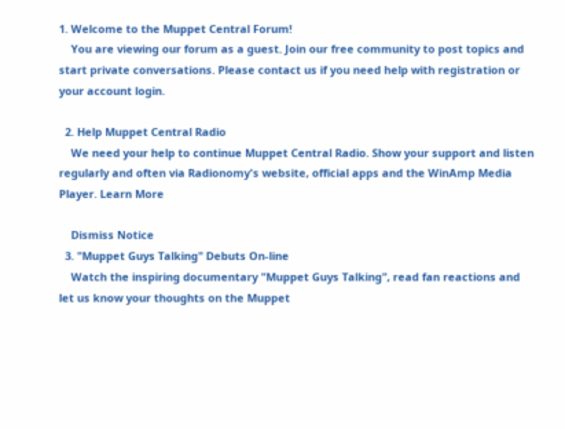1. Welcome to the Muppet Central Forum!
    You are viewing our forum as a guest. Join our free community to post topics and start private conversations. Please contact us if you need help with registration or your account login.

  2. Help Muppet Central Radio
    We need your help to continue Muppet Central Radio. Show your support and listen regularly and often via Radionomy's website, official apps and the WinAmp Media Player. Learn More

    Dismiss Notice
  3. "Muppet Guys Talking" Debuts On-line
    Watch the inspiring documentary "Muppet Guys Talking", read fan reactions and let us know your thoughts on the Muppet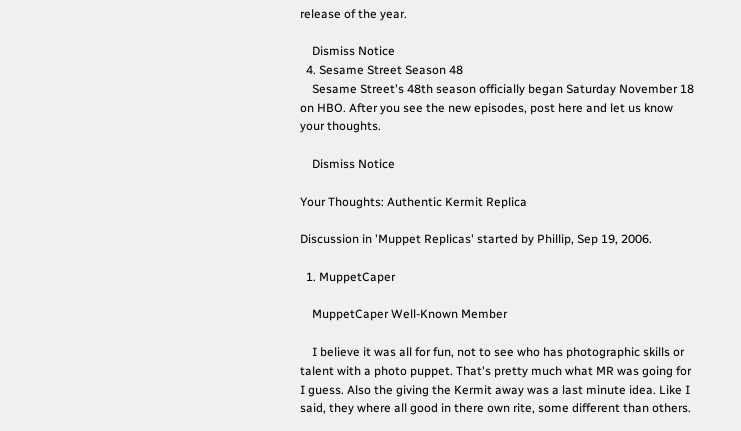release of the year.

    Dismiss Notice
  4. Sesame Street Season 48
    Sesame Street's 48th season officially began Saturday November 18 on HBO. After you see the new episodes, post here and let us know your thoughts.

    Dismiss Notice

Your Thoughts: Authentic Kermit Replica

Discussion in 'Muppet Replicas' started by Phillip, Sep 19, 2006.

  1. MuppetCaper

    MuppetCaper Well-Known Member

    I believe it was all for fun, not to see who has photographic skills or talent with a photo puppet. That's pretty much what MR was going for I guess. Also the giving the Kermit away was a last minute idea. Like I said, they where all good in there own rite, some different than others.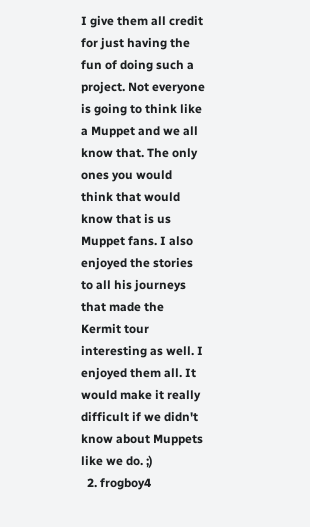I give them all credit for just having the fun of doing such a project. Not everyone is going to think like a Muppet and we all know that. The only ones you would think that would know that is us Muppet fans. I also enjoyed the stories to all his journeys that made the Kermit tour interesting as well. I enjoyed them all. It would make it really difficult if we didn't know about Muppets like we do. ;)
  2. frogboy4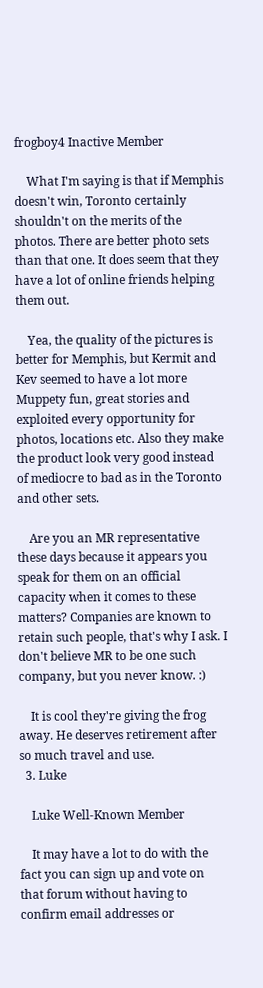frogboy4 Inactive Member

    What I'm saying is that if Memphis doesn't win, Toronto certainly shouldn't on the merits of the photos. There are better photo sets than that one. It does seem that they have a lot of online friends helping them out.

    Yea, the quality of the pictures is better for Memphis, but Kermit and Kev seemed to have a lot more Muppety fun, great stories and exploited every opportunity for photos, locations etc. Also they make the product look very good instead of mediocre to bad as in the Toronto and other sets.

    Are you an MR representative these days because it appears you speak for them on an official capacity when it comes to these matters? Companies are known to retain such people, that's why I ask. I don't believe MR to be one such company, but you never know. :)

    It is cool they're giving the frog away. He deserves retirement after so much travel and use.
  3. Luke

    Luke Well-Known Member

    It may have a lot to do with the fact you can sign up and vote on that forum without having to confirm email addresses or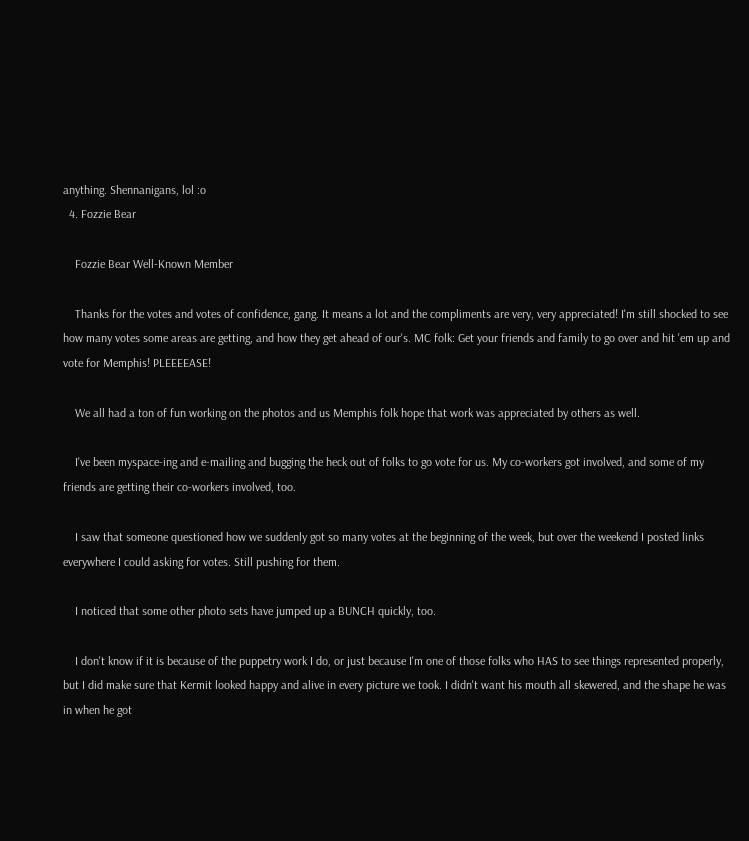anything. Shennanigans, lol :o
  4. Fozzie Bear

    Fozzie Bear Well-Known Member

    Thanks for the votes and votes of confidence, gang. It means a lot and the compliments are very, very appreciated! I'm still shocked to see how many votes some areas are getting, and how they get ahead of our's. MC folk: Get your friends and family to go over and hit 'em up and vote for Memphis! PLEEEEASE!

    We all had a ton of fun working on the photos and us Memphis folk hope that work was appreciated by others as well.

    I've been myspace-ing and e-mailing and bugging the heck out of folks to go vote for us. My co-workers got involved, and some of my friends are getting their co-workers involved, too.

    I saw that someone questioned how we suddenly got so many votes at the beginning of the week, but over the weekend I posted links everywhere I could asking for votes. Still pushing for them.

    I noticed that some other photo sets have jumped up a BUNCH quickly, too.

    I don't know if it is because of the puppetry work I do, or just because I'm one of those folks who HAS to see things represented properly, but I did make sure that Kermit looked happy and alive in every picture we took. I didn't want his mouth all skewered, and the shape he was in when he got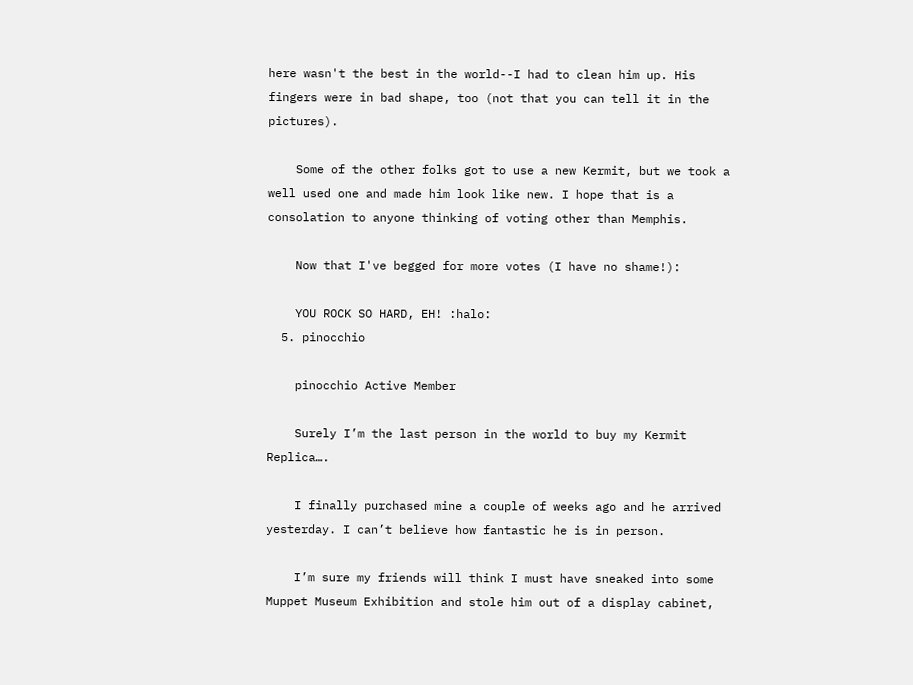here wasn't the best in the world--I had to clean him up. His fingers were in bad shape, too (not that you can tell it in the pictures).

    Some of the other folks got to use a new Kermit, but we took a well used one and made him look like new. I hope that is a consolation to anyone thinking of voting other than Memphis.

    Now that I've begged for more votes (I have no shame!):

    YOU ROCK SO HARD, EH! :halo:
  5. pinocchio

    pinocchio Active Member

    Surely I’m the last person in the world to buy my Kermit Replica….

    I finally purchased mine a couple of weeks ago and he arrived yesterday. I can’t believe how fantastic he is in person.

    I’m sure my friends will think I must have sneaked into some Muppet Museum Exhibition and stole him out of a display cabinet,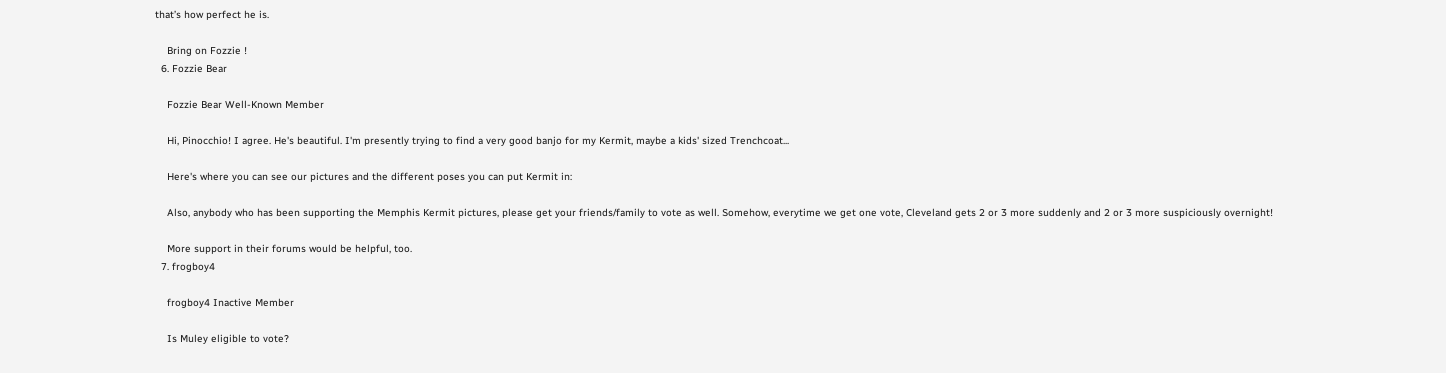that’s how perfect he is.

    Bring on Fozzie !
  6. Fozzie Bear

    Fozzie Bear Well-Known Member

    Hi, Pinocchio! I agree. He's beautiful. I'm presently trying to find a very good banjo for my Kermit, maybe a kids' sized Trenchcoat...

    Here's where you can see our pictures and the different poses you can put Kermit in:

    Also, anybody who has been supporting the Memphis Kermit pictures, please get your friends/family to vote as well. Somehow, everytime we get one vote, Cleveland gets 2 or 3 more suddenly and 2 or 3 more suspiciously overnight!

    More support in their forums would be helpful, too.
  7. frogboy4

    frogboy4 Inactive Member

    Is Muley eligible to vote?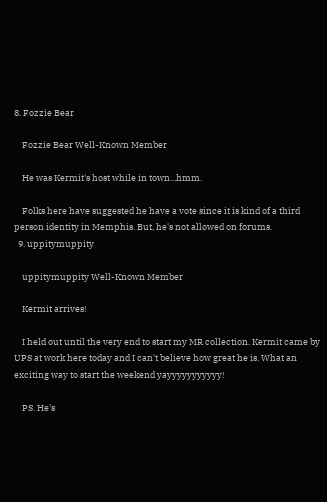8. Fozzie Bear

    Fozzie Bear Well-Known Member

    He was Kermit's host while in town...hmm.

    Folks here have suggested he have a vote since it is kind of a third person identity in Memphis. But, he's not allowed on forums.
  9. uppitymuppity

    uppitymuppity Well-Known Member

    Kermit arrives!

    I held out until the very end to start my MR collection. Kermit came by UPS at work here today and I can't believe how great he is. What an exciting way to start the weekend yayyyyyyyyyyy!

    PS. He's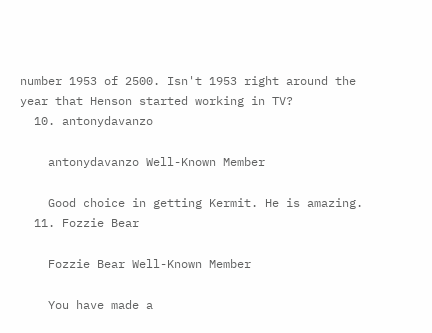number 1953 of 2500. Isn't 1953 right around the year that Henson started working in TV?
  10. antonydavanzo

    antonydavanzo Well-Known Member

    Good choice in getting Kermit. He is amazing.
  11. Fozzie Bear

    Fozzie Bear Well-Known Member

    You have made a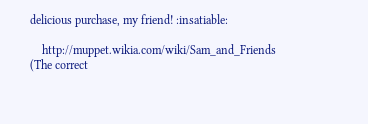delicious purchase, my friend! :insatiable:

    http://muppet.wikia.com/wiki/Sam_and_Friends (The correct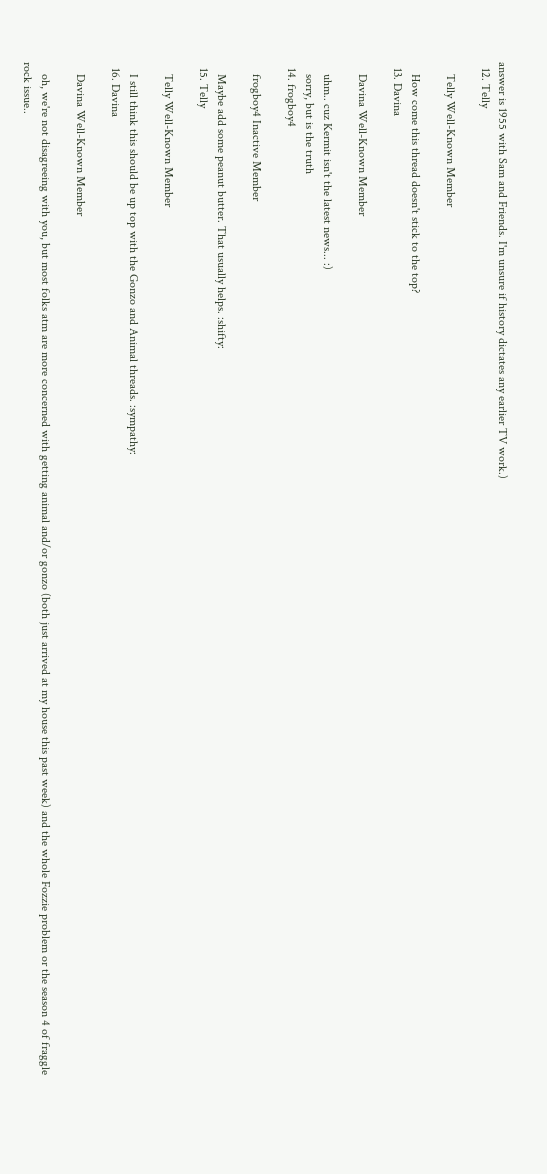answer is 1955 with Sam and Friends. I'm unsure if history dictates any earlier TV work.)
  12. Telly

    Telly Well-Known Member

    How come this thread doesn't stick to the top?
  13. Davina

    Davina Well-Known Member

    uhm.. cuz Kermit isn't the latest news... :)
    sorry, but is the truth
  14. frogboy4

    frogboy4 Inactive Member

    Maybe add some peanut butter. That usually helps. :shifty:
  15. Telly

    Telly Well-Known Member

    I still think this should be up top with the Gonzo and Animal threads. :sympathy:
  16. Davina

    Davina Well-Known Member

    oh, we're not disagreeing with you, but most folks atm are more concerned with getting animal and/or gonzo (both just arrived at my house this past week) and the whole Fozzie problem or the season 4 of fraggle rock issue..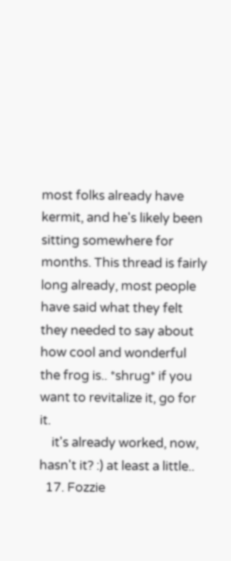most folks already have kermit, and he's likely been sitting somewhere for months. This thread is fairly long already, most people have said what they felt they needed to say about how cool and wonderful the frog is.. *shrug* if you want to revitalize it, go for it.
    it's already worked, now, hasn't it? :) at least a little..
  17. Fozzie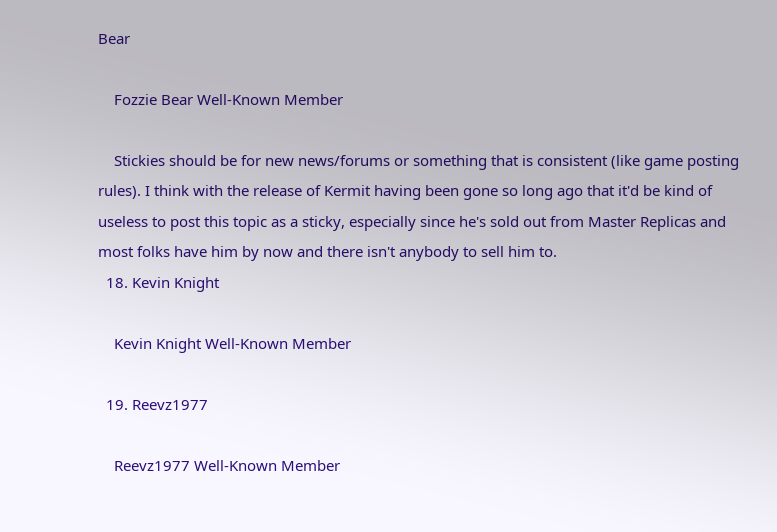Bear

    Fozzie Bear Well-Known Member

    Stickies should be for new news/forums or something that is consistent (like game posting rules). I think with the release of Kermit having been gone so long ago that it'd be kind of useless to post this topic as a sticky, especially since he's sold out from Master Replicas and most folks have him by now and there isn't anybody to sell him to.
  18. Kevin Knight

    Kevin Knight Well-Known Member

  19. Reevz1977

    Reevz1977 Well-Known Member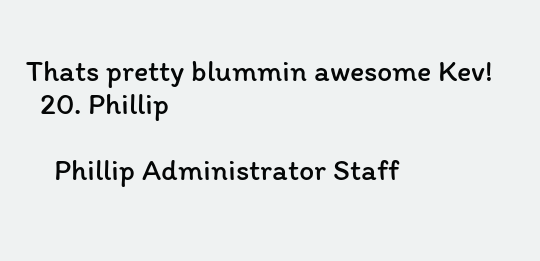Thats pretty blummin awesome Kev!
  20. Phillip

    Phillip Administrator Staff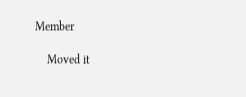Member

    Moved it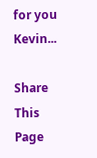for you Kevin...

Share This Page